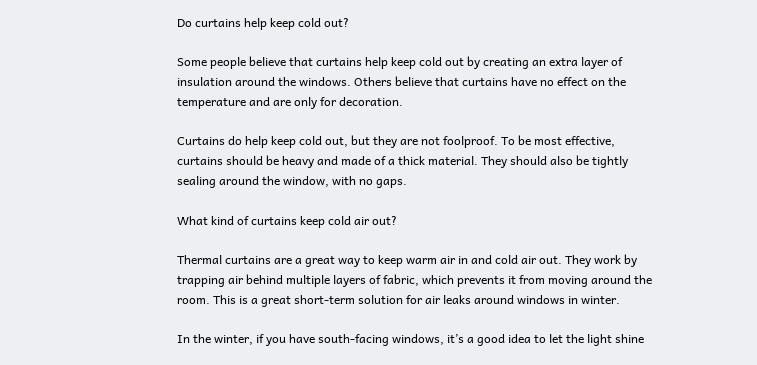Do curtains help keep cold out?

Some people believe that curtains help keep cold out by creating an extra layer of insulation around the windows. Others believe that curtains have no effect on the temperature and are only for decoration.

Curtains do help keep cold out, but they are not foolproof. To be most effective, curtains should be heavy and made of a thick material. They should also be tightly sealing around the window, with no gaps.

What kind of curtains keep cold air out?

Thermal curtains are a great way to keep warm air in and cold air out. They work by trapping air behind multiple layers of fabric, which prevents it from moving around the room. This is a great short-term solution for air leaks around windows in winter.

In the winter, if you have south-facing windows, it’s a good idea to let the light shine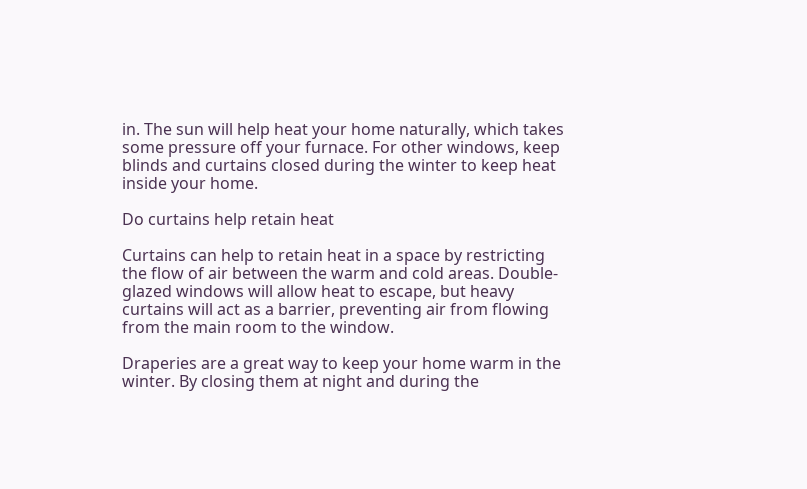in. The sun will help heat your home naturally, which takes some pressure off your furnace. For other windows, keep blinds and curtains closed during the winter to keep heat inside your home.

Do curtains help retain heat

Curtains can help to retain heat in a space by restricting the flow of air between the warm and cold areas. Double-glazed windows will allow heat to escape, but heavy curtains will act as a barrier, preventing air from flowing from the main room to the window.

Draperies are a great way to keep your home warm in the winter. By closing them at night and during the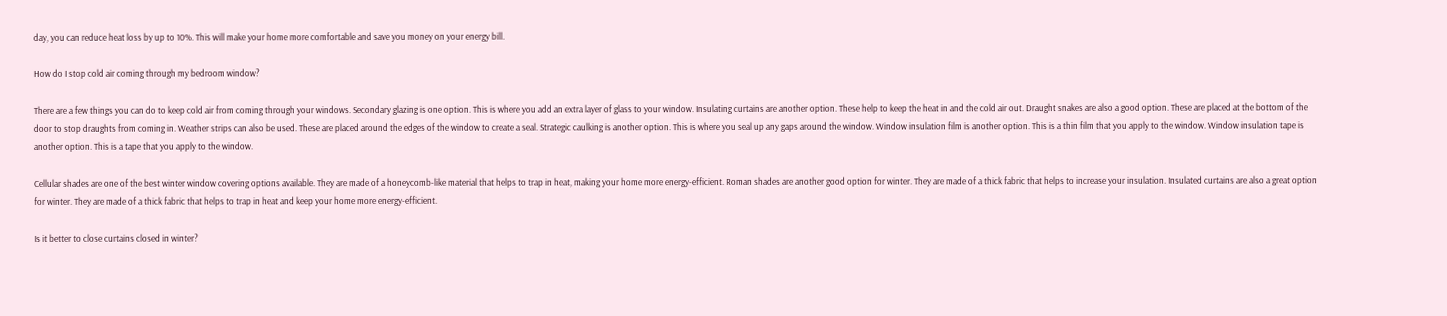day, you can reduce heat loss by up to 10%. This will make your home more comfortable and save you money on your energy bill.

How do I stop cold air coming through my bedroom window?

There are a few things you can do to keep cold air from coming through your windows. Secondary glazing is one option. This is where you add an extra layer of glass to your window. Insulating curtains are another option. These help to keep the heat in and the cold air out. Draught snakes are also a good option. These are placed at the bottom of the door to stop draughts from coming in. Weather strips can also be used. These are placed around the edges of the window to create a seal. Strategic caulking is another option. This is where you seal up any gaps around the window. Window insulation film is another option. This is a thin film that you apply to the window. Window insulation tape is another option. This is a tape that you apply to the window.

Cellular shades are one of the best winter window covering options available. They are made of a honeycomb-like material that helps to trap in heat, making your home more energy-efficient. Roman shades are another good option for winter. They are made of a thick fabric that helps to increase your insulation. Insulated curtains are also a great option for winter. They are made of a thick fabric that helps to trap in heat and keep your home more energy-efficient.

Is it better to close curtains closed in winter?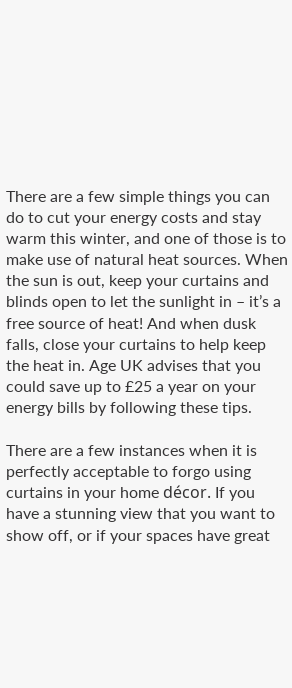There are a few simple things you can do to cut your energy costs and stay warm this winter, and one of those is to make use of natural heat sources. When the sun is out, keep your curtains and blinds open to let the sunlight in – it’s a free source of heat! And when dusk falls, close your curtains to help keep the heat in. Age UK advises that you could save up to £25 a year on your energy bills by following these tips.

There are a few instances when it is perfectly acceptable to forgo using curtains in your home décor. If you have a stunning view that you want to show off, or if your spaces have great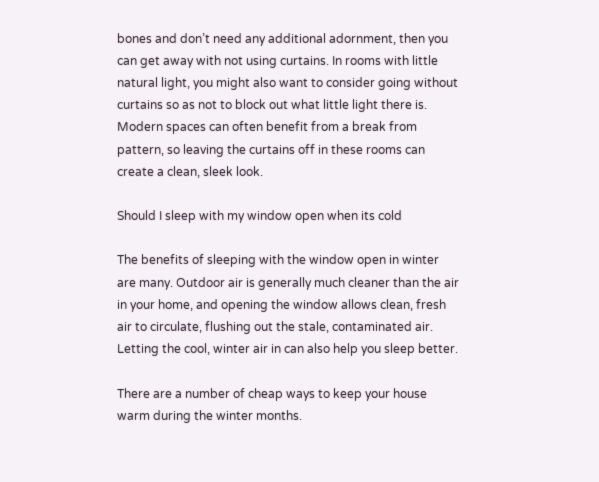bones and don’t need any additional adornment, then you can get away with not using curtains. In rooms with little natural light, you might also want to consider going without curtains so as not to block out what little light there is. Modern spaces can often benefit from a break from pattern, so leaving the curtains off in these rooms can create a clean, sleek look.

Should I sleep with my window open when its cold

The benefits of sleeping with the window open in winter are many. Outdoor air is generally much cleaner than the air in your home, and opening the window allows clean, fresh air to circulate, flushing out the stale, contaminated air. Letting the cool, winter air in can also help you sleep better.

There are a number of cheap ways to keep your house warm during the winter months.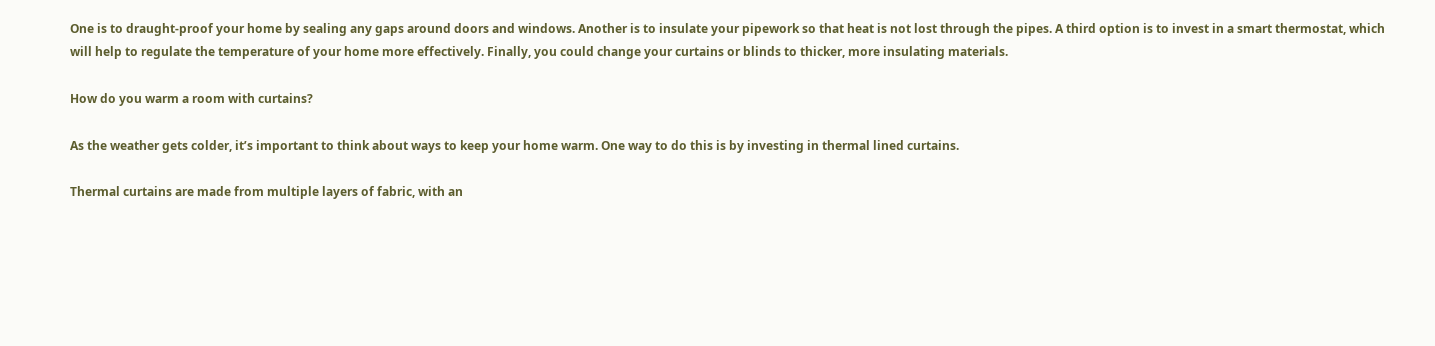One is to draught-proof your home by sealing any gaps around doors and windows. Another is to insulate your pipework so that heat is not lost through the pipes. A third option is to invest in a smart thermostat, which will help to regulate the temperature of your home more effectively. Finally, you could change your curtains or blinds to thicker, more insulating materials.

How do you warm a room with curtains?

As the weather gets colder, it’s important to think about ways to keep your home warm. One way to do this is by investing in thermal lined curtains.

Thermal curtains are made from multiple layers of fabric, with an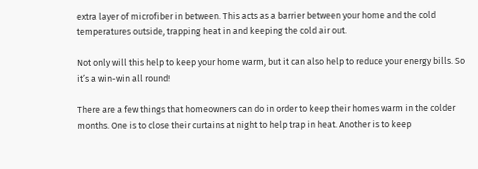extra layer of microfiber in between. This acts as a barrier between your home and the cold temperatures outside, trapping heat in and keeping the cold air out.

Not only will this help to keep your home warm, but it can also help to reduce your energy bills. So it’s a win-win all round!

There are a few things that homeowners can do in order to keep their homes warm in the colder months. One is to close their curtains at night to help trap in heat. Another is to keep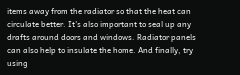items away from the radiator so that the heat can circulate better. It’s also important to seal up any drafts around doors and windows. Radiator panels can also help to insulate the home. And finally, try using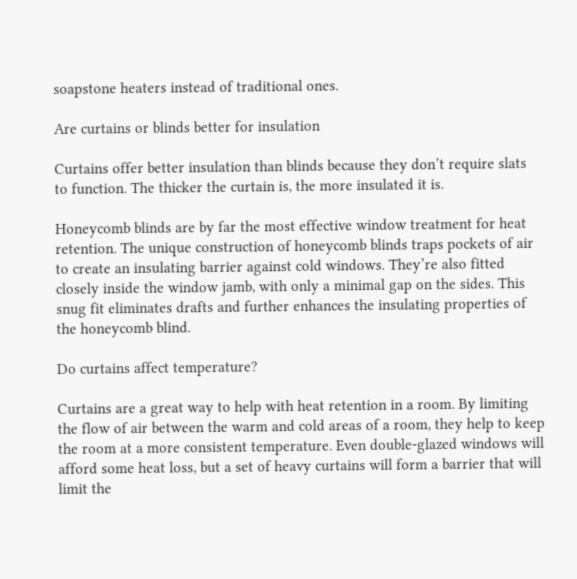soapstone heaters instead of traditional ones.

Are curtains or blinds better for insulation

Curtains offer better insulation than blinds because they don’t require slats to function. The thicker the curtain is, the more insulated it is.

Honeycomb blinds are by far the most effective window treatment for heat retention. The unique construction of honeycomb blinds traps pockets of air to create an insulating barrier against cold windows. They’re also fitted closely inside the window jamb, with only a minimal gap on the sides. This snug fit eliminates drafts and further enhances the insulating properties of the honeycomb blind.

Do curtains affect temperature?

Curtains are a great way to help with heat retention in a room. By limiting the flow of air between the warm and cold areas of a room, they help to keep the room at a more consistent temperature. Even double-glazed windows will afford some heat loss, but a set of heavy curtains will form a barrier that will limit the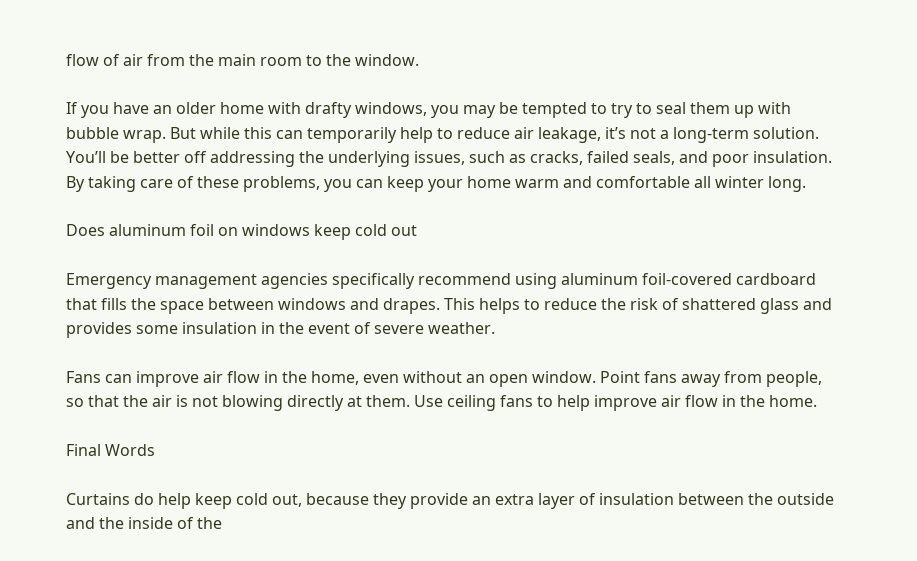flow of air from the main room to the window.

If you have an older home with drafty windows, you may be tempted to try to seal them up with bubble wrap. But while this can temporarily help to reduce air leakage, it’s not a long-term solution. You’ll be better off addressing the underlying issues, such as cracks, failed seals, and poor insulation. By taking care of these problems, you can keep your home warm and comfortable all winter long.

Does aluminum foil on windows keep cold out

Emergency management agencies specifically recommend using aluminum foil-covered cardboard that fills the space between windows and drapes. This helps to reduce the risk of shattered glass and provides some insulation in the event of severe weather.

Fans can improve air flow in the home, even without an open window. Point fans away from people, so that the air is not blowing directly at them. Use ceiling fans to help improve air flow in the home.

Final Words

Curtains do help keep cold out, because they provide an extra layer of insulation between the outside and the inside of the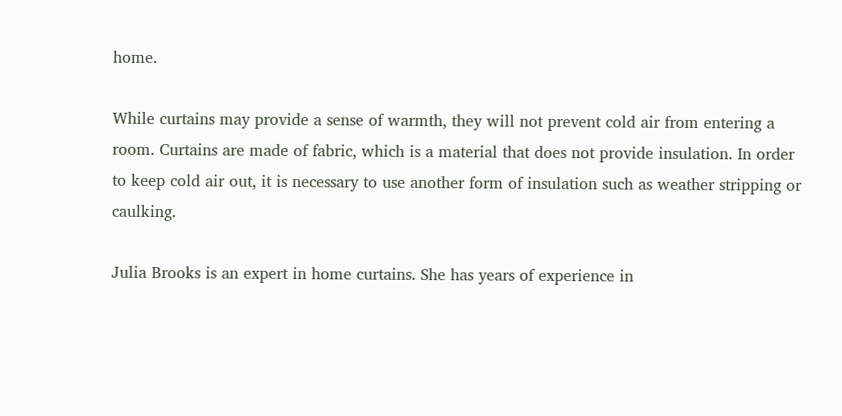home.

While curtains may provide a sense of warmth, they will not prevent cold air from entering a room. Curtains are made of fabric, which is a material that does not provide insulation. In order to keep cold air out, it is necessary to use another form of insulation such as weather stripping or caulking.

Julia Brooks is an expert in home curtains. She has years of experience in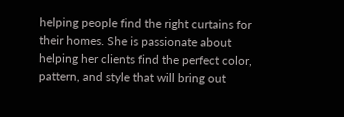helping people find the right curtains for their homes. She is passionate about helping her clients find the perfect color, pattern, and style that will bring out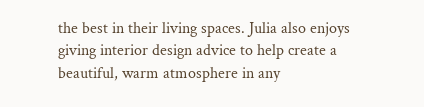the best in their living spaces. Julia also enjoys giving interior design advice to help create a beautiful, warm atmosphere in any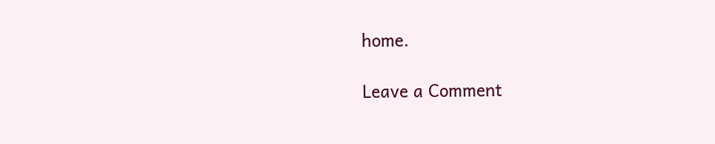home.

Leave a Comment